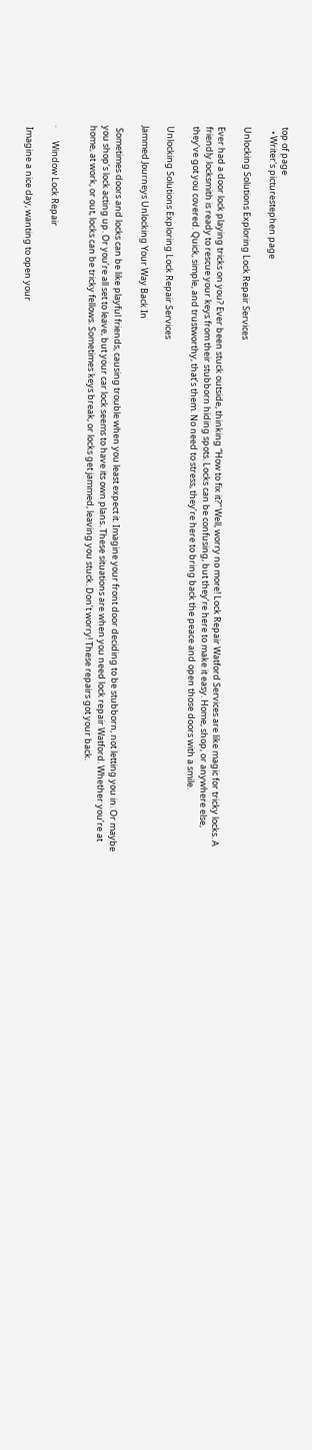top of page
  • Writer's picturestephen page

Unlocking Solutions Exploring Lock Repair Services

Ever had a door lock playing tricks on you? Ever been stuck outside, thinking “How to fix it?” Well, worry no more! Lock Repair Watford Services are like magic for tricky locks. A friendly locksmith is ready to rescue your keys from their stubborn hiding spots. Locks can be confusing, but they’re here to make it easy. Home, shop, or anywhere else, they’ve got you covered. Quick, simple, and trustworthy, that’s them. No need to stress, they’re here to bring back the peace and open those doors with a smile.

Unlocking Solutions Exploring Lock Repair Services

Jammed Journeys Unlocking Your Way Back In

 Sometimes doors and locks can be like playful friends, causing trouble when you least expect it. Imagine your front door deciding to be stubborn, not letting you in. Or maybe you shop’s lock acting up. Or you’re all set to leave, but your car lock seems to have its own plans. These situations are when you need lock repair Watford. Whether you’re at home, at work, or out, locks can be tricky fellows. Sometimes keys break, or locks get jammed, leaving you stuck. Don’t worry! These repairs got your back.


·       Window Lock Repair

 Imagine a nice day, wanting to open your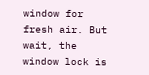window for fresh air. But wait, the window lock is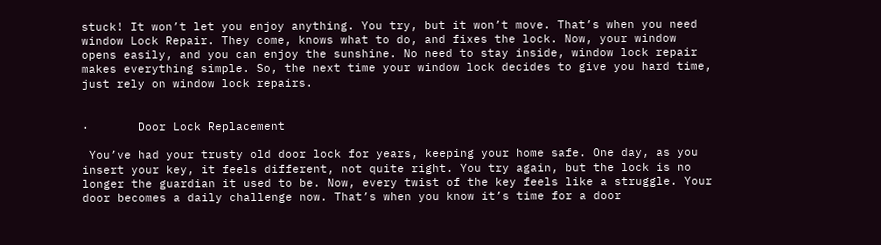stuck! It won’t let you enjoy anything. You try, but it won’t move. That’s when you need window Lock Repair. They come, knows what to do, and fixes the lock. Now, your window opens easily, and you can enjoy the sunshine. No need to stay inside, window lock repair makes everything simple. So, the next time your window lock decides to give you hard time, just rely on window lock repairs.


·       Door Lock Replacement

 You’ve had your trusty old door lock for years, keeping your home safe. One day, as you insert your key, it feels different, not quite right. You try again, but the lock is no longer the guardian it used to be. Now, every twist of the key feels like a struggle. Your door becomes a daily challenge now. That’s when you know it’s time for a door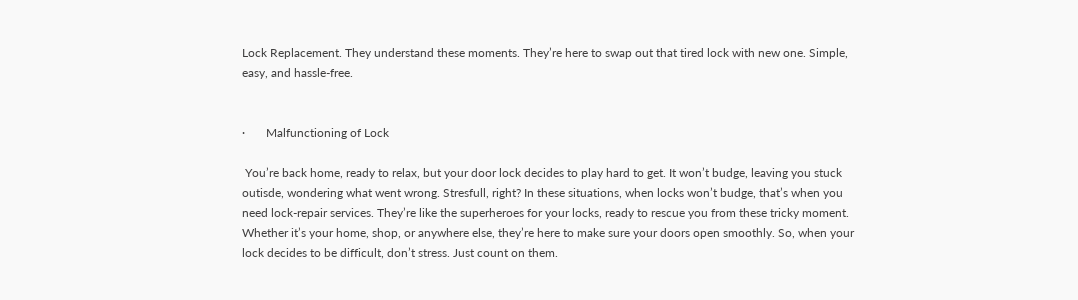Lock Replacement. They understand these moments. They’re here to swap out that tired lock with new one. Simple, easy, and hassle-free.


·       Malfunctioning of Lock

 You’re back home, ready to relax, but your door lock decides to play hard to get. It won’t budge, leaving you stuck outisde, wondering what went wrong. Stresfull, right? In these situations, when locks won’t budge, that’s when you need lock-repair services. They’re like the superheroes for your locks, ready to rescue you from these tricky moment. Whether it’s your home, shop, or anywhere else, they’re here to make sure your doors open smoothly. So, when your lock decides to be difficult, don’t stress. Just count on them.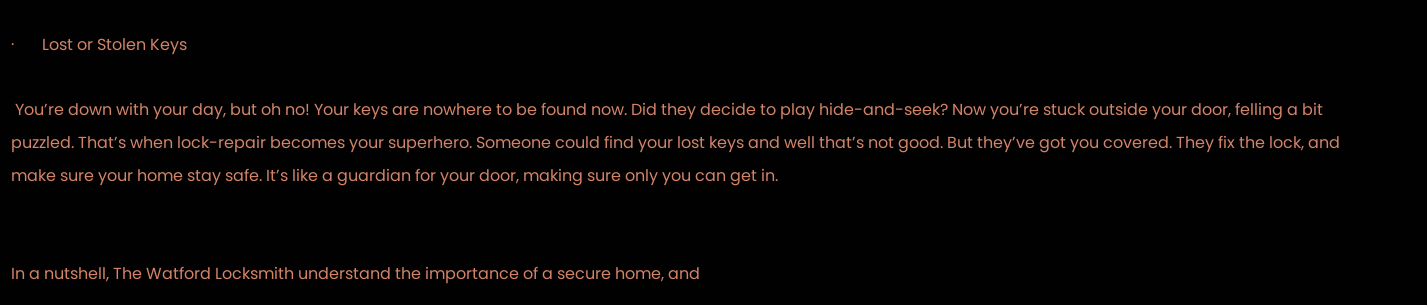·       Lost or Stolen Keys

 You’re down with your day, but oh no! Your keys are nowhere to be found now. Did they decide to play hide-and-seek? Now you’re stuck outside your door, felling a bit puzzled. That’s when lock-repair becomes your superhero. Someone could find your lost keys and well that’s not good. But they’ve got you covered. They fix the lock, and make sure your home stay safe. It’s like a guardian for your door, making sure only you can get in.


In a nutshell, The Watford Locksmith understand the importance of a secure home, and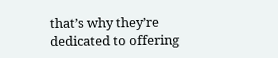that’s why they’re dedicated to offering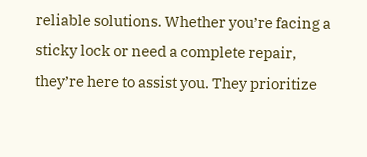reliable solutions. Whether you’re facing a sticky lock or need a complete repair, they’re here to assist you. They prioritize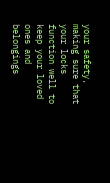your safety, making sure that your locks function well to keep your loved ones and belongings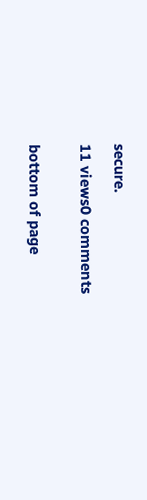secure.

11 views0 comments


bottom of page